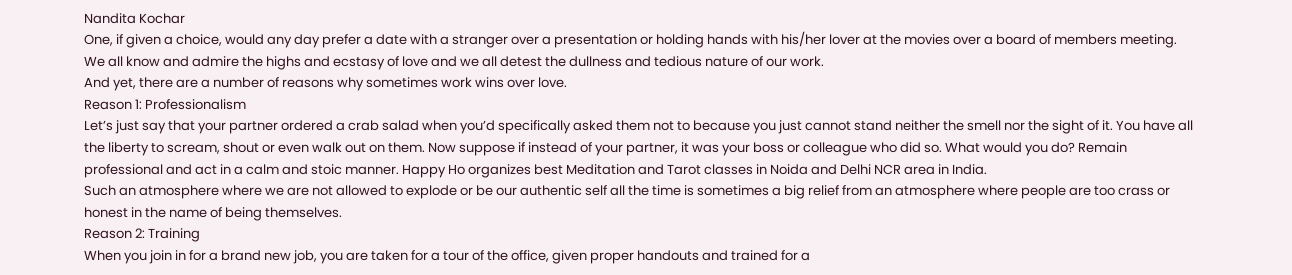Nandita Kochar
One, if given a choice, would any day prefer a date with a stranger over a presentation or holding hands with his/her lover at the movies over a board of members meeting. We all know and admire the highs and ecstasy of love and we all detest the dullness and tedious nature of our work.
And yet, there are a number of reasons why sometimes work wins over love.
Reason 1: Professionalism
Let’s just say that your partner ordered a crab salad when you’d specifically asked them not to because you just cannot stand neither the smell nor the sight of it. You have all the liberty to scream, shout or even walk out on them. Now suppose if instead of your partner, it was your boss or colleague who did so. What would you do? Remain professional and act in a calm and stoic manner. Happy Ho organizes best Meditation and Tarot classes in Noida and Delhi NCR area in India.
Such an atmosphere where we are not allowed to explode or be our authentic self all the time is sometimes a big relief from an atmosphere where people are too crass or honest in the name of being themselves.
Reason 2: Training
When you join in for a brand new job, you are taken for a tour of the office, given proper handouts and trained for a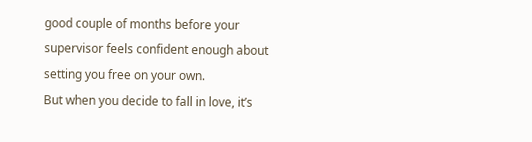good couple of months before your supervisor feels confident enough about setting you free on your own.
But when you decide to fall in love, it’s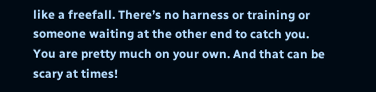like a freefall. There’s no harness or training or someone waiting at the other end to catch you. You are pretty much on your own. And that can be scary at times!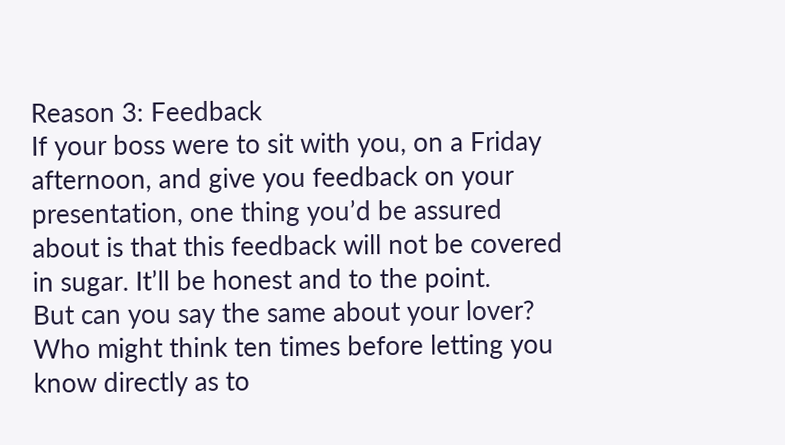Reason 3: Feedback
If your boss were to sit with you, on a Friday afternoon, and give you feedback on your presentation, one thing you’d be assured about is that this feedback will not be covered in sugar. It’ll be honest and to the point.
But can you say the same about your lover? Who might think ten times before letting you know directly as to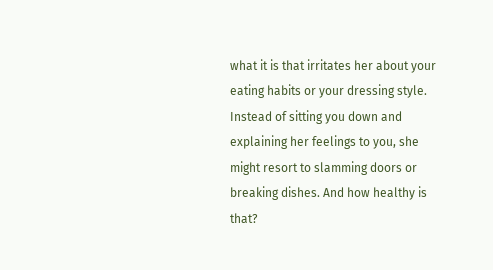what it is that irritates her about your eating habits or your dressing style. Instead of sitting you down and explaining her feelings to you, she might resort to slamming doors or breaking dishes. And how healthy is that?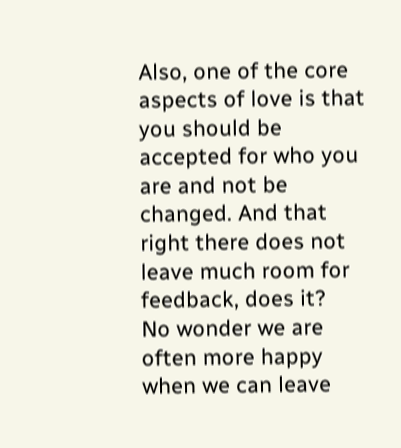Also, one of the core aspects of love is that you should be accepted for who you are and not be changed. And that right there does not leave much room for feedback, does it?
No wonder we are often more happy when we can leave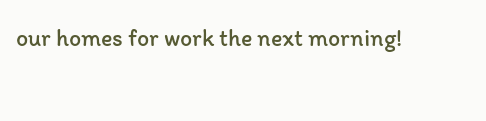our homes for work the next morning!